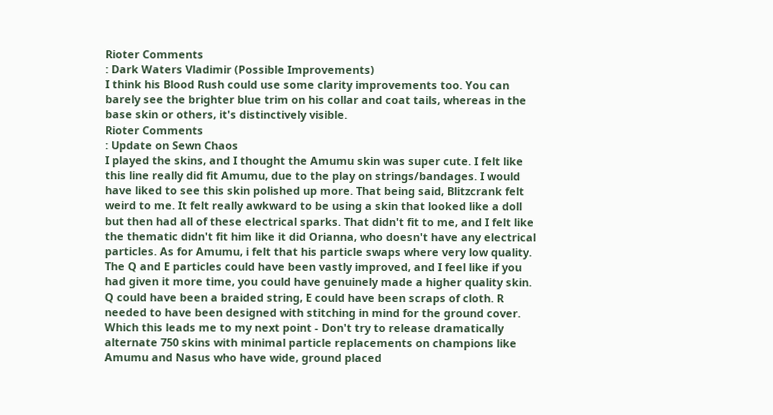Rioter Comments
: Dark Waters Vladimir (Possible Improvements)
I think his Blood Rush could use some clarity improvements too. You can barely see the brighter blue trim on his collar and coat tails, whereas in the base skin or others, it's distinctively visible.
Rioter Comments
: Update on Sewn Chaos
I played the skins, and I thought the Amumu skin was super cute. I felt like this line really did fit Amumu, due to the play on strings/bandages. I would have liked to see this skin polished up more. That being said, Blitzcrank felt weird to me. It felt really awkward to be using a skin that looked like a doll but then had all of these electrical sparks. That didn't fit to me, and I felt like the thematic didn't fit him like it did Orianna, who doesn't have any electrical particles. As for Amumu, i felt that his particle swaps where very low quality. The Q and E particles could have been vastly improved, and I feel like if you had given it more time, you could have genuinely made a higher quality skin. Q could have been a braided string, E could have been scraps of cloth. R needed to have been designed with stitching in mind for the ground cover. Which this leads me to my next point - Don't try to release dramatically alternate 750 skins with minimal particle replacements on champions like Amumu and Nasus who have wide, ground placed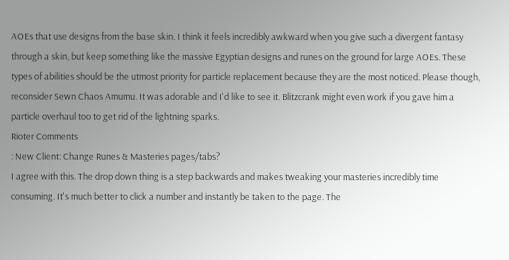AOEs that use designs from the base skin. I think it feels incredibly awkward when you give such a divergent fantasy through a skin, but keep something like the massive Egyptian designs and runes on the ground for large AOEs. These types of abilities should be the utmost priority for particle replacement because they are the most noticed. Please though, reconsider Sewn Chaos Amumu. It was adorable and I'd like to see it. Blitzcrank might even work if you gave him a particle overhaul too to get rid of the lightning sparks.
Rioter Comments
: New Client: Change Runes & Masteries pages/tabs?
I agree with this. The drop down thing is a step backwards and makes tweaking your masteries incredibly time consuming. It's much better to click a number and instantly be taken to the page. The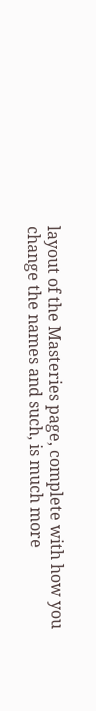layout of the Masteries page, complete with how you change the names and such, is much more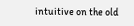intuitive on the old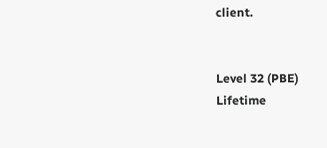client.


Level 32 (PBE)
Lifetime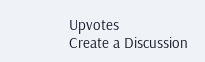Upvotes
Create a Discussion